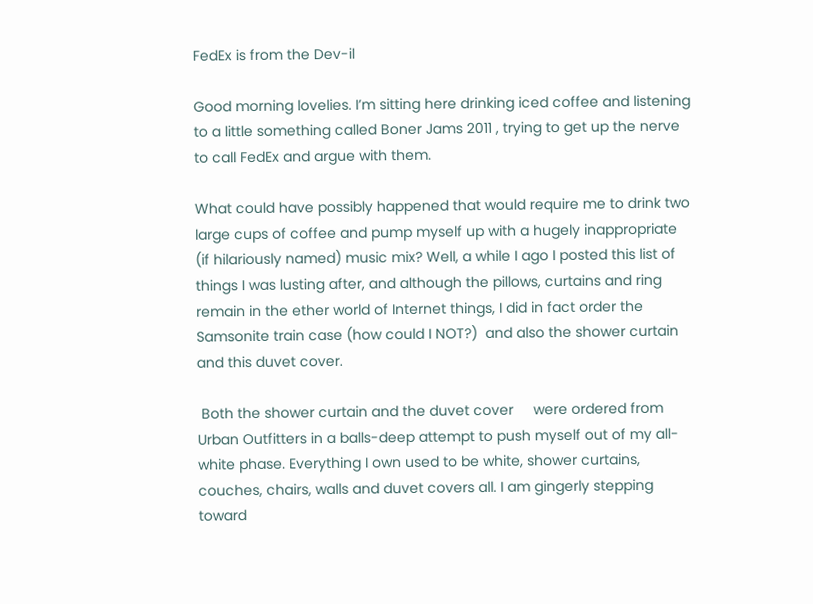FedEx is from the Dev-il

Good morning lovelies. I’m sitting here drinking iced coffee and listening to a little something called Boner Jams 2011 , trying to get up the nerve to call FedEx and argue with them.

What could have possibly happened that would require me to drink two large cups of coffee and pump myself up with a hugely inappropriate (if hilariously named) music mix? Well, a while I ago I posted this list of things I was lusting after, and although the pillows, curtains and ring remain in the ether world of Internet things, I did in fact order the Samsonite train case (how could I NOT?)  and also the shower curtain and this duvet cover.

 Both the shower curtain and the duvet cover     were ordered from Urban Outfitters in a balls-deep attempt to push myself out of my all-white phase. Everything I own used to be white, shower curtains, couches, chairs, walls and duvet covers all. I am gingerly stepping toward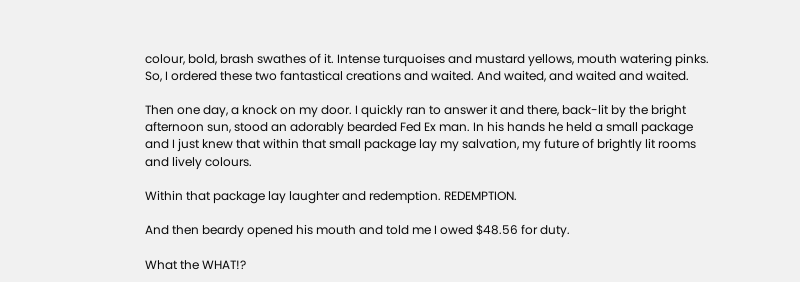colour, bold, brash swathes of it. Intense turquoises and mustard yellows, mouth watering pinks. So, I ordered these two fantastical creations and waited. And waited, and waited and waited.

Then one day, a knock on my door. I quickly ran to answer it and there, back-lit by the bright afternoon sun, stood an adorably bearded Fed Ex man. In his hands he held a small package and I just knew that within that small package lay my salvation, my future of brightly lit rooms and lively colours.

Within that package lay laughter and redemption. REDEMPTION.

And then beardy opened his mouth and told me I owed $48.56 for duty.

What the WHAT!?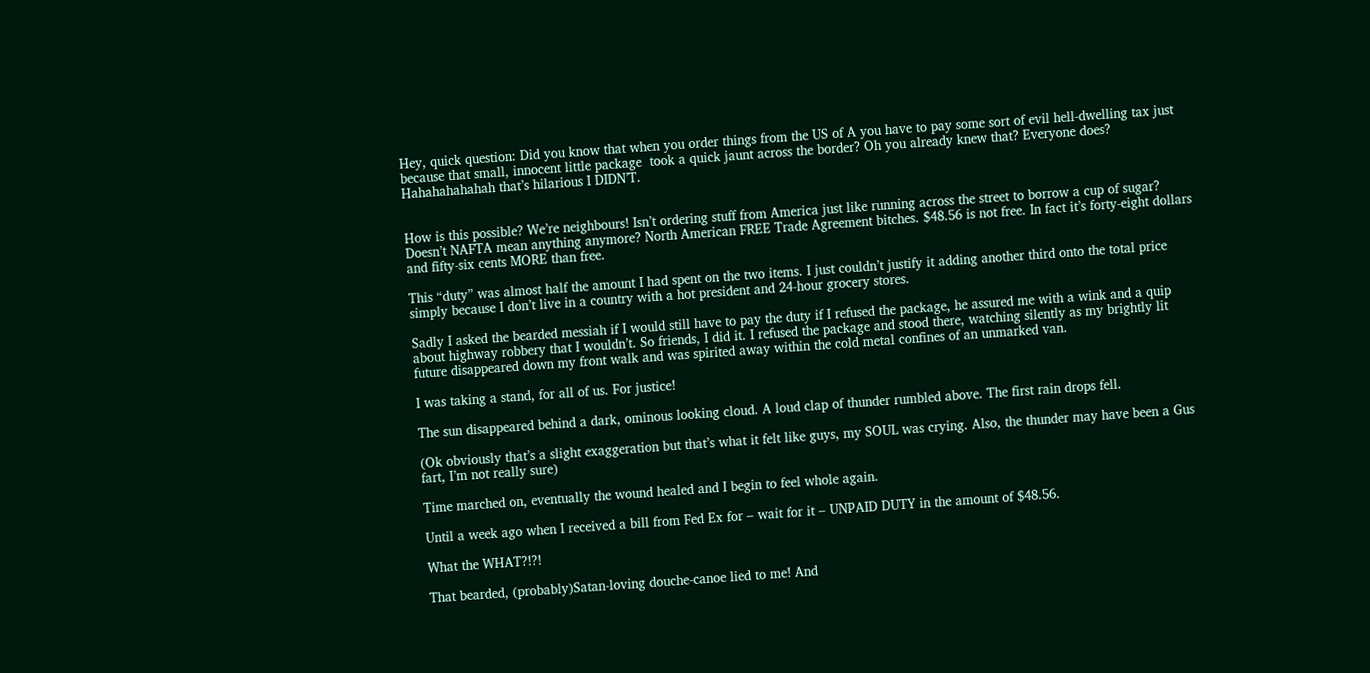Hey, quick question: Did you know that when you order things from the US of A you have to pay some sort of evil hell-dwelling tax just because that small, innocent little package  took a quick jaunt across the border? Oh you already knew that? Everyone does? Hahahahahahah that’s hilarious I DIDN’T.


How is this possible? We’re neighbours! Isn’t ordering stuff from America just like running across the street to borrow a cup of sugar? Doesn’t NAFTA mean anything anymore? North American FREE Trade Agreement bitches. $48.56 is not free. In fact it’s forty-eight dollars and fifty-six cents MORE than free.

This “duty” was almost half the amount I had spent on the two items. I just couldn’t justify it adding another third onto the total price simply because I don’t live in a country with a hot president and 24-hour grocery stores.

Sadly I asked the bearded messiah if I would still have to pay the duty if I refused the package, he assured me with a wink and a quip about highway robbery that I wouldn’t. So friends, I did it. I refused the package and stood there, watching silently as my brightly lit future disappeared down my front walk and was spirited away within the cold metal confines of an unmarked van.

I was taking a stand, for all of us. For justice!

The sun disappeared behind a dark, ominous looking cloud. A loud clap of thunder rumbled above. The first rain drops fell.

(Ok obviously that’s a slight exaggeration but that’s what it felt like guys, my SOUL was crying. Also, the thunder may have been a Gus fart, I’m not really sure)

Time marched on, eventually the wound healed and I begin to feel whole again.

Until a week ago when I received a bill from Fed Ex for – wait for it – UNPAID DUTY in the amount of $48.56.

What the WHAT?!?!

That bearded, (probably)Satan-loving douche-canoe lied to me! And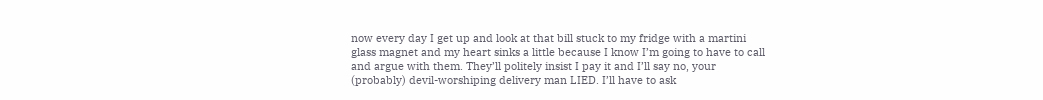now every day I get up and look at that bill stuck to my fridge with a martini glass magnet and my heart sinks a little because I know I’m going to have to call and argue with them. They’ll politely insist I pay it and I’ll say no, your (probably) devil-worshiping delivery man LIED. I’ll have to ask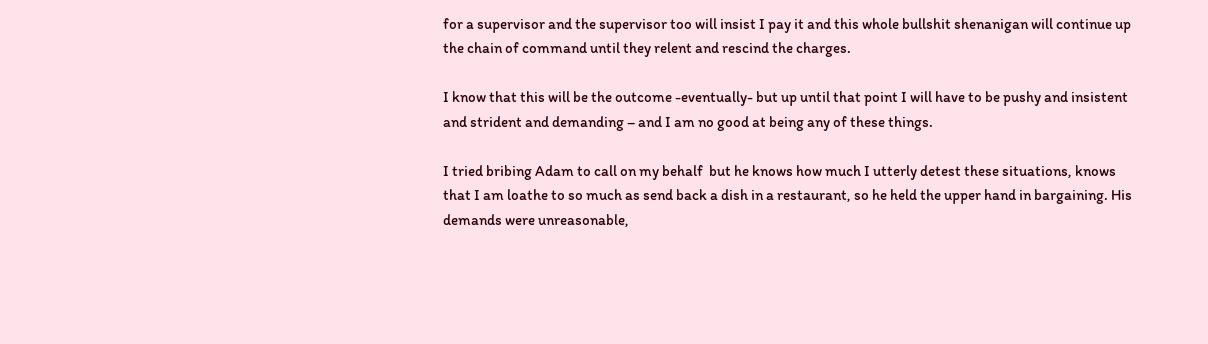for a supervisor and the supervisor too will insist I pay it and this whole bullshit shenanigan will continue up the chain of command until they relent and rescind the charges.

I know that this will be the outcome -eventually- but up until that point I will have to be pushy and insistent and strident and demanding – and I am no good at being any of these things.

I tried bribing Adam to call on my behalf  but he knows how much I utterly detest these situations, knows that I am loathe to so much as send back a dish in a restaurant, so he held the upper hand in bargaining. His demands were unreasonable,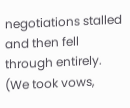negotiations stalled and then fell through entirely. (We took vows,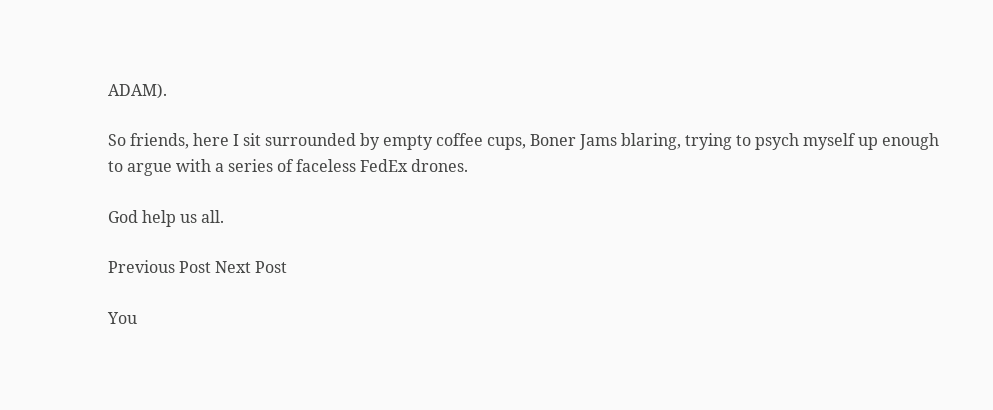ADAM).

So friends, here I sit surrounded by empty coffee cups, Boner Jams blaring, trying to psych myself up enough to argue with a series of faceless FedEx drones.

God help us all.

Previous Post Next Post

You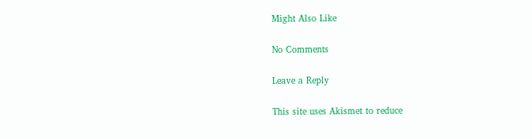Might Also Like

No Comments

Leave a Reply

This site uses Akismet to reduce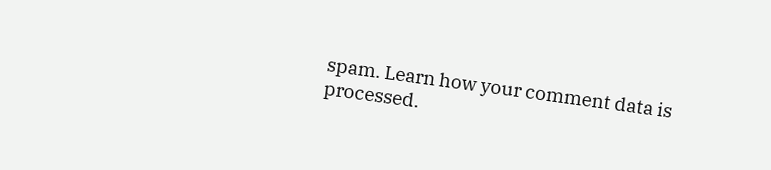spam. Learn how your comment data is processed.